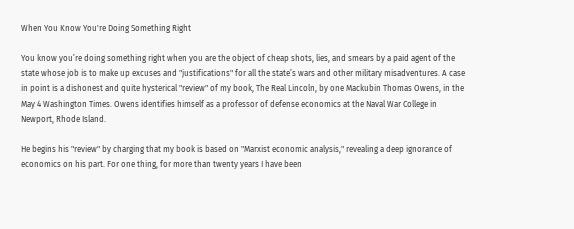When You Know You're Doing Something Right

You know you’re doing something right when you are the object of cheap shots, lies, and smears by a paid agent of the state whose job is to make up excuses and "justifications" for all the state’s wars and other military misadventures. A case in point is a dishonest and quite hysterical "review" of my book, The Real Lincoln, by one Mackubin Thomas Owens, in the May 4 Washington Times. Owens identifies himself as a professor of defense economics at the Naval War College in Newport, Rhode Island.

He begins his "review" by charging that my book is based on "Marxist economic analysis," revealing a deep ignorance of economics on his part. For one thing, for more than twenty years I have been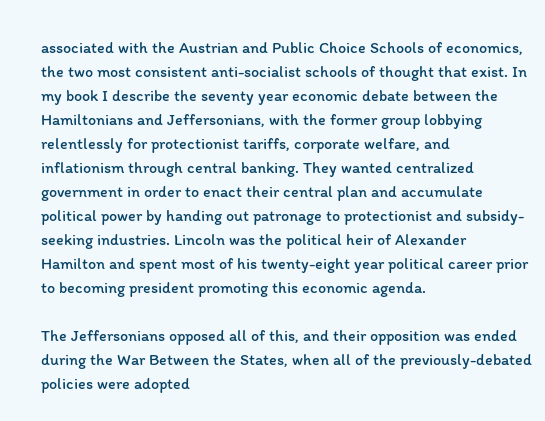associated with the Austrian and Public Choice Schools of economics, the two most consistent anti-socialist schools of thought that exist. In my book I describe the seventy year economic debate between the Hamiltonians and Jeffersonians, with the former group lobbying relentlessly for protectionist tariffs, corporate welfare, and inflationism through central banking. They wanted centralized government in order to enact their central plan and accumulate political power by handing out patronage to protectionist and subsidy-seeking industries. Lincoln was the political heir of Alexander Hamilton and spent most of his twenty-eight year political career prior to becoming president promoting this economic agenda.

The Jeffersonians opposed all of this, and their opposition was ended during the War Between the States, when all of the previously-debated policies were adopted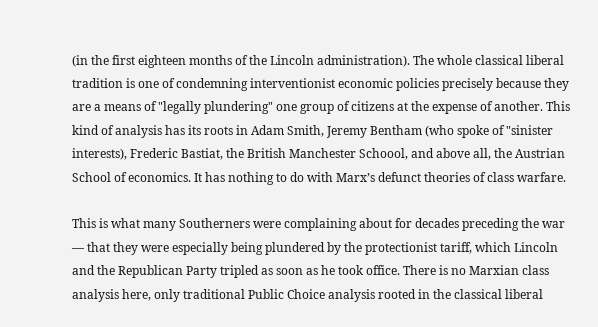(in the first eighteen months of the Lincoln administration). The whole classical liberal tradition is one of condemning interventionist economic policies precisely because they are a means of "legally plundering" one group of citizens at the expense of another. This kind of analysis has its roots in Adam Smith, Jeremy Bentham (who spoke of "sinister interests), Frederic Bastiat, the British Manchester Schoool, and above all, the Austrian School of economics. It has nothing to do with Marx’s defunct theories of class warfare.

This is what many Southerners were complaining about for decades preceding the war — that they were especially being plundered by the protectionist tariff, which Lincoln and the Republican Party tripled as soon as he took office. There is no Marxian class analysis here, only traditional Public Choice analysis rooted in the classical liberal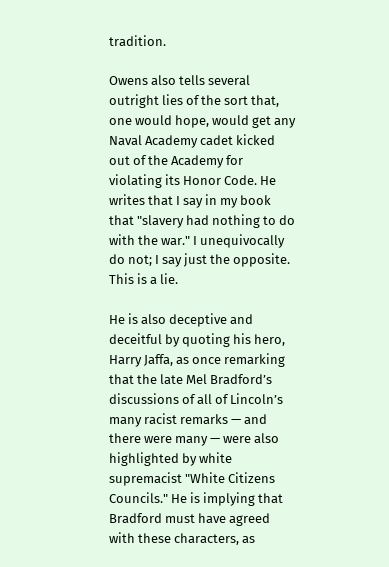tradition.

Owens also tells several outright lies of the sort that, one would hope, would get any Naval Academy cadet kicked out of the Academy for violating its Honor Code. He writes that I say in my book that "slavery had nothing to do with the war." I unequivocally do not; I say just the opposite. This is a lie.

He is also deceptive and deceitful by quoting his hero, Harry Jaffa, as once remarking that the late Mel Bradford’s discussions of all of Lincoln’s many racist remarks — and there were many — were also highlighted by white supremacist "White Citizens Councils." He is implying that Bradford must have agreed with these characters, as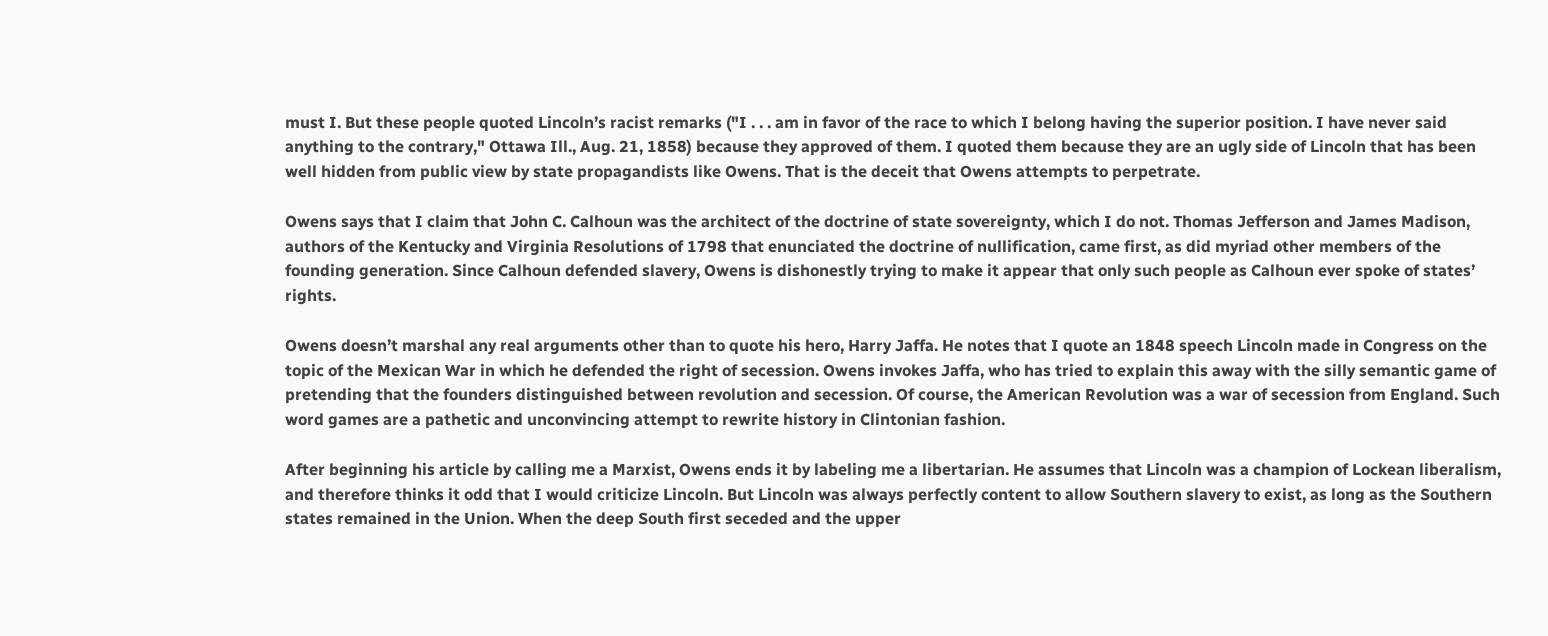must I. But these people quoted Lincoln’s racist remarks ("I . . . am in favor of the race to which I belong having the superior position. I have never said anything to the contrary," Ottawa Ill., Aug. 21, 1858) because they approved of them. I quoted them because they are an ugly side of Lincoln that has been well hidden from public view by state propagandists like Owens. That is the deceit that Owens attempts to perpetrate.

Owens says that I claim that John C. Calhoun was the architect of the doctrine of state sovereignty, which I do not. Thomas Jefferson and James Madison, authors of the Kentucky and Virginia Resolutions of 1798 that enunciated the doctrine of nullification, came first, as did myriad other members of the founding generation. Since Calhoun defended slavery, Owens is dishonestly trying to make it appear that only such people as Calhoun ever spoke of states’ rights.

Owens doesn’t marshal any real arguments other than to quote his hero, Harry Jaffa. He notes that I quote an 1848 speech Lincoln made in Congress on the topic of the Mexican War in which he defended the right of secession. Owens invokes Jaffa, who has tried to explain this away with the silly semantic game of pretending that the founders distinguished between revolution and secession. Of course, the American Revolution was a war of secession from England. Such word games are a pathetic and unconvincing attempt to rewrite history in Clintonian fashion.

After beginning his article by calling me a Marxist, Owens ends it by labeling me a libertarian. He assumes that Lincoln was a champion of Lockean liberalism, and therefore thinks it odd that I would criticize Lincoln. But Lincoln was always perfectly content to allow Southern slavery to exist, as long as the Southern states remained in the Union. When the deep South first seceded and the upper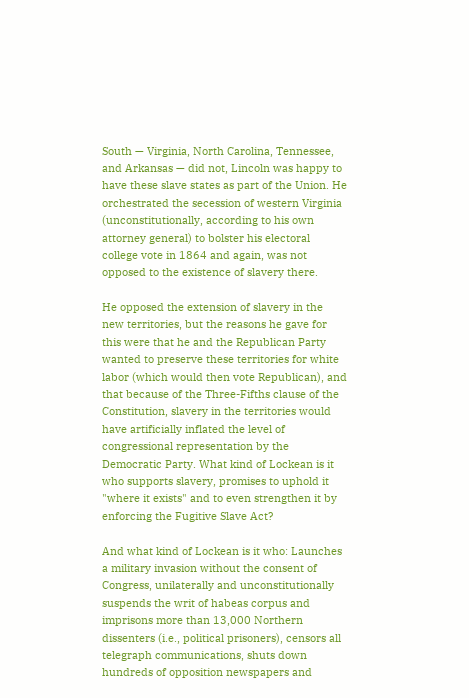South — Virginia, North Carolina, Tennessee, and Arkansas — did not, Lincoln was happy to have these slave states as part of the Union. He orchestrated the secession of western Virginia (unconstitutionally, according to his own attorney general) to bolster his electoral college vote in 1864 and again, was not opposed to the existence of slavery there.

He opposed the extension of slavery in the new territories, but the reasons he gave for this were that he and the Republican Party wanted to preserve these territories for white labor (which would then vote Republican), and that because of the Three-Fifths clause of the Constitution, slavery in the territories would have artificially inflated the level of congressional representation by the Democratic Party. What kind of Lockean is it who supports slavery, promises to uphold it "where it exists" and to even strengthen it by enforcing the Fugitive Slave Act?

And what kind of Lockean is it who: Launches a military invasion without the consent of Congress, unilaterally and unconstitutionally suspends the writ of habeas corpus and imprisons more than 13,000 Northern dissenters (i.e., political prisoners), censors all telegraph communications, shuts down hundreds of opposition newspapers and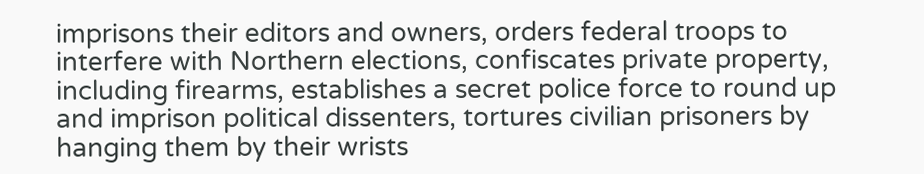imprisons their editors and owners, orders federal troops to interfere with Northern elections, confiscates private property, including firearms, establishes a secret police force to round up and imprison political dissenters, tortures civilian prisoners by hanging them by their wrists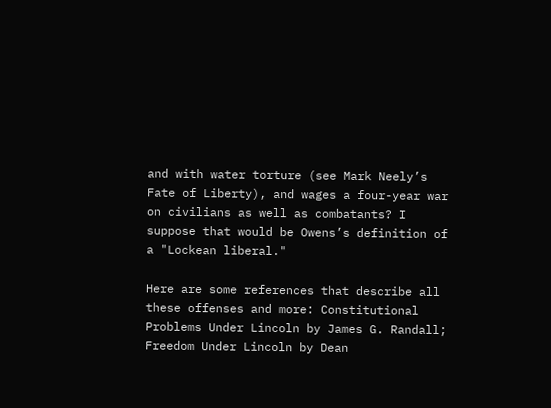and with water torture (see Mark Neely’s Fate of Liberty), and wages a four-year war on civilians as well as combatants? I suppose that would be Owens’s definition of a "Lockean liberal."

Here are some references that describe all these offenses and more: Constitutional Problems Under Lincoln by James G. Randall; Freedom Under Lincoln by Dean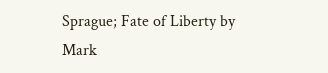Sprague; Fate of Liberty by Mark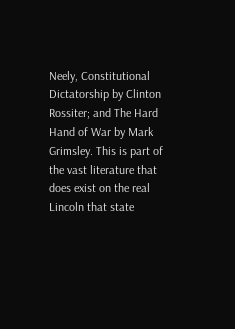Neely, Constitutional Dictatorship by Clinton Rossiter; and The Hard Hand of War by Mark Grimsley. This is part of the vast literature that does exist on the real Lincoln that state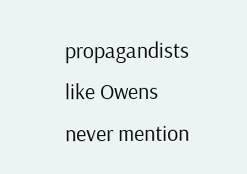propagandists like Owens never mention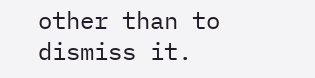other than to dismiss it.